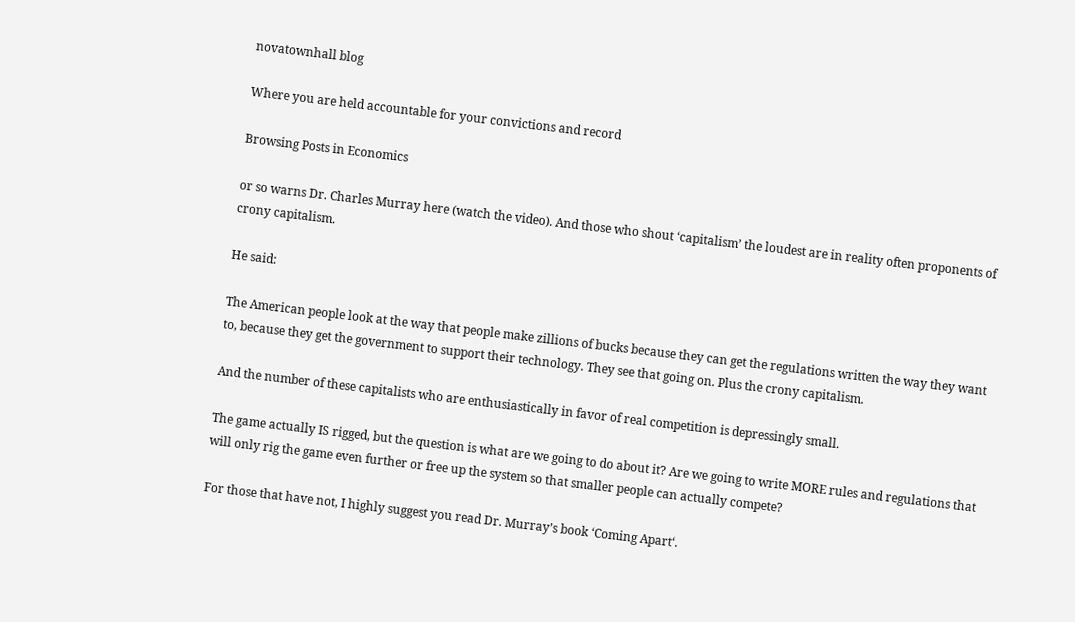novatownhall blog

Where you are held accountable for your convictions and record

Browsing Posts in Economics

or so warns Dr. Charles Murray here (watch the video). And those who shout ‘capitalism’ the loudest are in reality often proponents of crony capitalism.

He said:

The American people look at the way that people make zillions of bucks because they can get the regulations written the way they want to, because they get the government to support their technology. They see that going on. Plus the crony capitalism.

And the number of these capitalists who are enthusiastically in favor of real competition is depressingly small.

The game actually IS rigged, but the question is what are we going to do about it? Are we going to write MORE rules and regulations that will only rig the game even further or free up the system so that smaller people can actually compete?

For those that have not, I highly suggest you read Dr. Murray’s book ‘Coming Apart‘.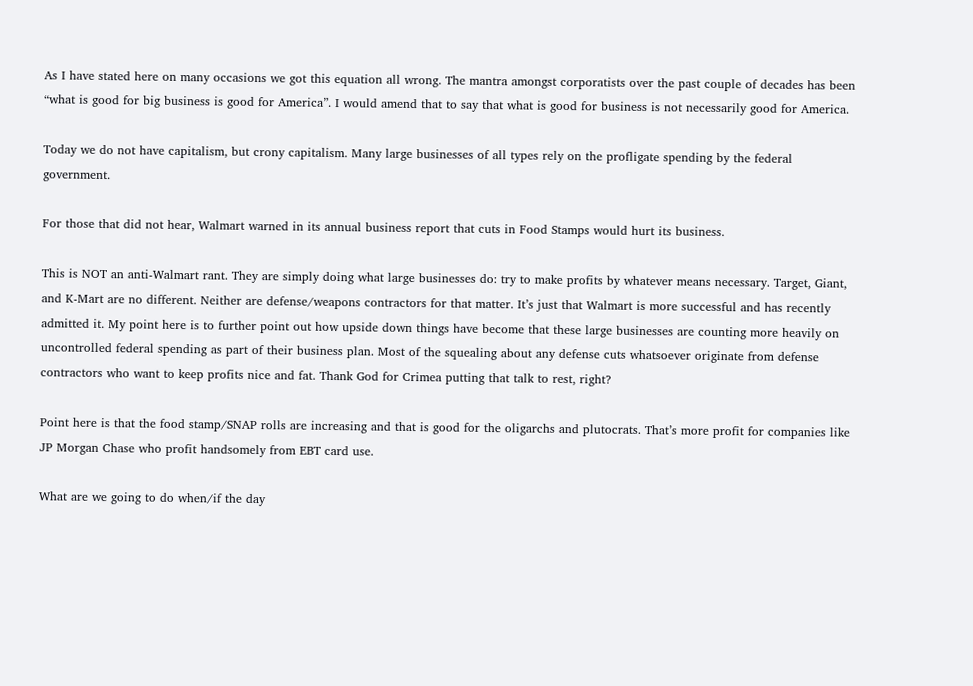As I have stated here on many occasions we got this equation all wrong. The mantra amongst corporatists over the past couple of decades has been “what is good for big business is good for America”. I would amend that to say that what is good for business is not necessarily good for America.

Today we do not have capitalism, but crony capitalism. Many large businesses of all types rely on the profligate spending by the federal government.

For those that did not hear, Walmart warned in its annual business report that cuts in Food Stamps would hurt its business.

This is NOT an anti-Walmart rant. They are simply doing what large businesses do: try to make profits by whatever means necessary. Target, Giant, and K-Mart are no different. Neither are defense/weapons contractors for that matter. It’s just that Walmart is more successful and has recently admitted it. My point here is to further point out how upside down things have become that these large businesses are counting more heavily on uncontrolled federal spending as part of their business plan. Most of the squealing about any defense cuts whatsoever originate from defense contractors who want to keep profits nice and fat. Thank God for Crimea putting that talk to rest, right?

Point here is that the food stamp/SNAP rolls are increasing and that is good for the oligarchs and plutocrats. That’s more profit for companies like JP Morgan Chase who profit handsomely from EBT card use.

What are we going to do when/if the day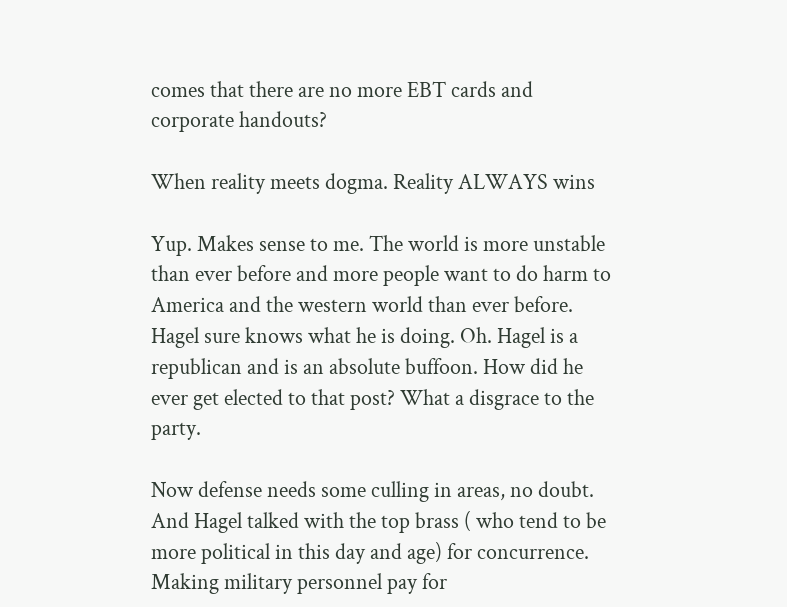comes that there are no more EBT cards and corporate handouts?

When reality meets dogma. Reality ALWAYS wins

Yup. Makes sense to me. The world is more unstable than ever before and more people want to do harm to America and the western world than ever before. Hagel sure knows what he is doing. Oh. Hagel is a republican and is an absolute buffoon. How did he ever get elected to that post? What a disgrace to the party.

Now defense needs some culling in areas, no doubt. And Hagel talked with the top brass ( who tend to be more political in this day and age) for concurrence. Making military personnel pay for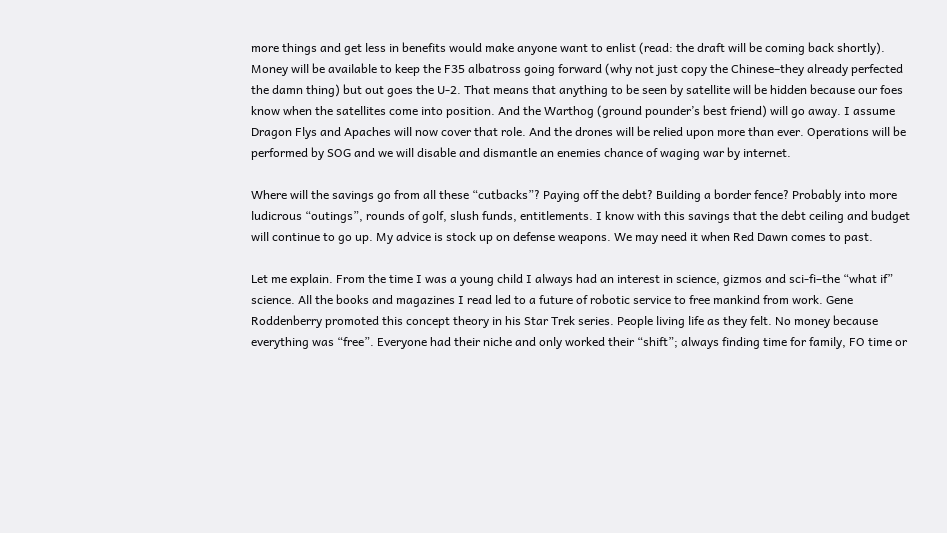more things and get less in benefits would make anyone want to enlist (read: the draft will be coming back shortly). Money will be available to keep the F35 albatross going forward (why not just copy the Chinese–they already perfected the damn thing) but out goes the U-2. That means that anything to be seen by satellite will be hidden because our foes know when the satellites come into position. And the Warthog (ground pounder’s best friend) will go away. I assume Dragon Flys and Apaches will now cover that role. And the drones will be relied upon more than ever. Operations will be performed by SOG and we will disable and dismantle an enemies chance of waging war by internet.

Where will the savings go from all these “cutbacks”? Paying off the debt? Building a border fence? Probably into more ludicrous “outings”, rounds of golf, slush funds, entitlements. I know with this savings that the debt ceiling and budget will continue to go up. My advice is stock up on defense weapons. We may need it when Red Dawn comes to past.

Let me explain. From the time I was a young child I always had an interest in science, gizmos and sci-fi–the “what if” science. All the books and magazines I read led to a future of robotic service to free mankind from work. Gene Roddenberry promoted this concept theory in his Star Trek series. People living life as they felt. No money because everything was “free”. Everyone had their niche and only worked their “shift”; always finding time for family, FO time or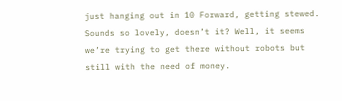just hanging out in 10 Forward, getting stewed. Sounds so lovely, doesn’t it? Well, it seems we’re trying to get there without robots but still with the need of money.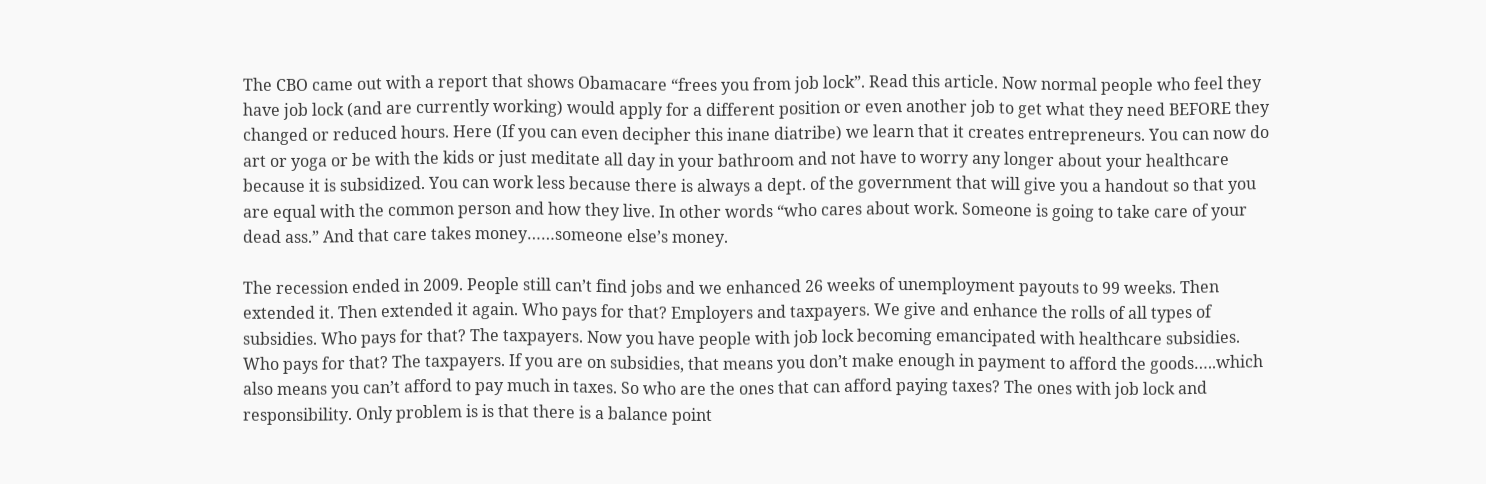The CBO came out with a report that shows Obamacare “frees you from job lock”. Read this article. Now normal people who feel they have job lock (and are currently working) would apply for a different position or even another job to get what they need BEFORE they changed or reduced hours. Here (If you can even decipher this inane diatribe) we learn that it creates entrepreneurs. You can now do art or yoga or be with the kids or just meditate all day in your bathroom and not have to worry any longer about your healthcare because it is subsidized. You can work less because there is always a dept. of the government that will give you a handout so that you are equal with the common person and how they live. In other words “who cares about work. Someone is going to take care of your dead ass.” And that care takes money……someone else’s money.

The recession ended in 2009. People still can’t find jobs and we enhanced 26 weeks of unemployment payouts to 99 weeks. Then extended it. Then extended it again. Who pays for that? Employers and taxpayers. We give and enhance the rolls of all types of subsidies. Who pays for that? The taxpayers. Now you have people with job lock becoming emancipated with healthcare subsidies. Who pays for that? The taxpayers. If you are on subsidies, that means you don’t make enough in payment to afford the goods…..which also means you can’t afford to pay much in taxes. So who are the ones that can afford paying taxes? The ones with job lock and responsibility. Only problem is is that there is a balance point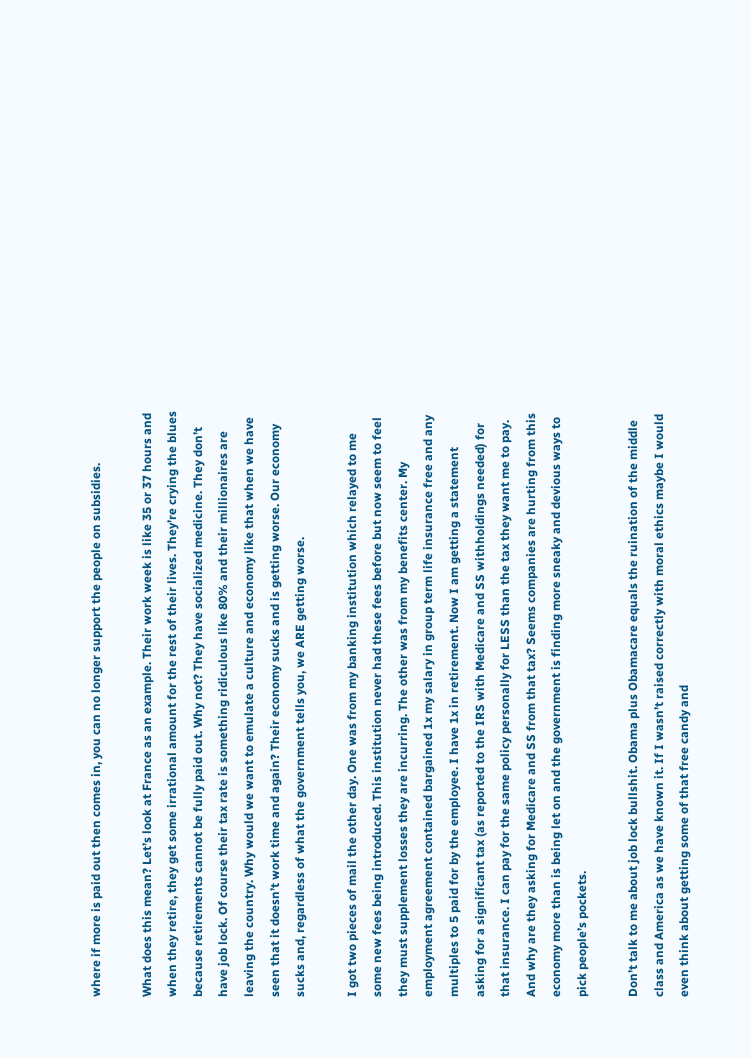where if more is paid out then comes in, you can no longer support the people on subsidies.

What does this mean? Let’s look at France as an example. Their work week is like 35 or 37 hours and when they retire, they get some irrational amount for the rest of their lives. They’re crying the blues because retirements cannot be fully paid out. Why not? They have socialized medicine. They don’t have job lock. Of course their tax rate is something ridiculous like 80% and their millionaires are leaving the country. Why would we want to emulate a culture and economy like that when we have seen that it doesn’t work time and again? Their economy sucks and is getting worse. Our economy sucks and, regardless of what the government tells you, we ARE getting worse.

I got two pieces of mail the other day. One was from my banking institution which relayed to me some new fees being introduced. This institution never had these fees before but now seem to feel they must supplement losses they are incurring. The other was from my benefits center. My employment agreement contained bargained 1x my salary in group term life insurance free and any multiples to 5 paid for by the employee. I have 1x in retirement. Now I am getting a statement asking for a significant tax (as reported to the IRS with Medicare and SS withholdings needed) for that insurance. I can pay for the same policy personally for LESS than the tax they want me to pay. And why are they asking for Medicare and SS from that tax? Seems companies are hurting from this economy more than is being let on and the government is finding more sneaky and devious ways to pick people’s pockets.

Don’t talk to me about job lock bullshit. Obama plus Obamacare equals the ruination of the middle class and America as we have known it. If I wasn’t raised correctly with moral ethics maybe I would even think about getting some of that free candy and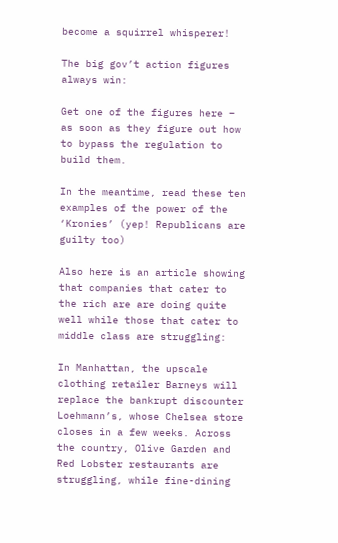become a squirrel whisperer!

The big gov’t action figures always win:

Get one of the figures here – as soon as they figure out how to bypass the regulation to build them.

In the meantime, read these ten examples of the power of the ‘Kronies’ (yep! Republicans are guilty too)

Also here is an article showing that companies that cater to the rich are are doing quite well while those that cater to middle class are struggling:

In Manhattan, the upscale clothing retailer Barneys will replace the bankrupt discounter Loehmann’s, whose Chelsea store closes in a few weeks. Across the country, Olive Garden and Red Lobster restaurants are struggling, while fine-dining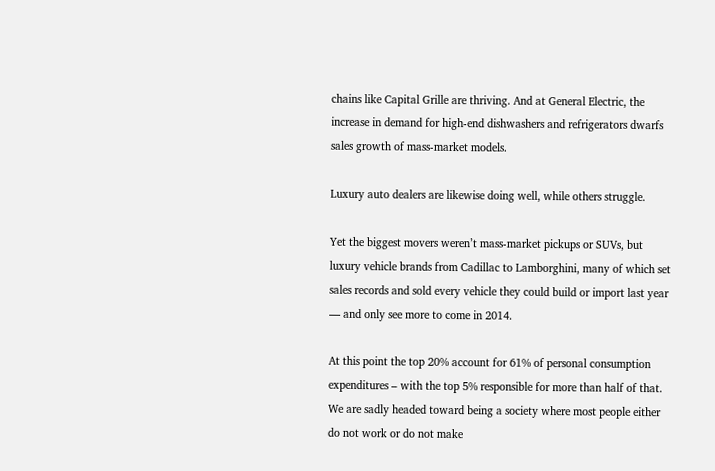chains like Capital Grille are thriving. And at General Electric, the increase in demand for high-end dishwashers and refrigerators dwarfs sales growth of mass-market models.

Luxury auto dealers are likewise doing well, while others struggle.

Yet the biggest movers weren’t mass-market pickups or SUVs, but luxury vehicle brands from Cadillac to Lamborghini, many of which set sales records and sold every vehicle they could build or import last year — and only see more to come in 2014.

At this point the top 20% account for 61% of personal consumption expenditures – with the top 5% responsible for more than half of that. We are sadly headed toward being a society where most people either do not work or do not make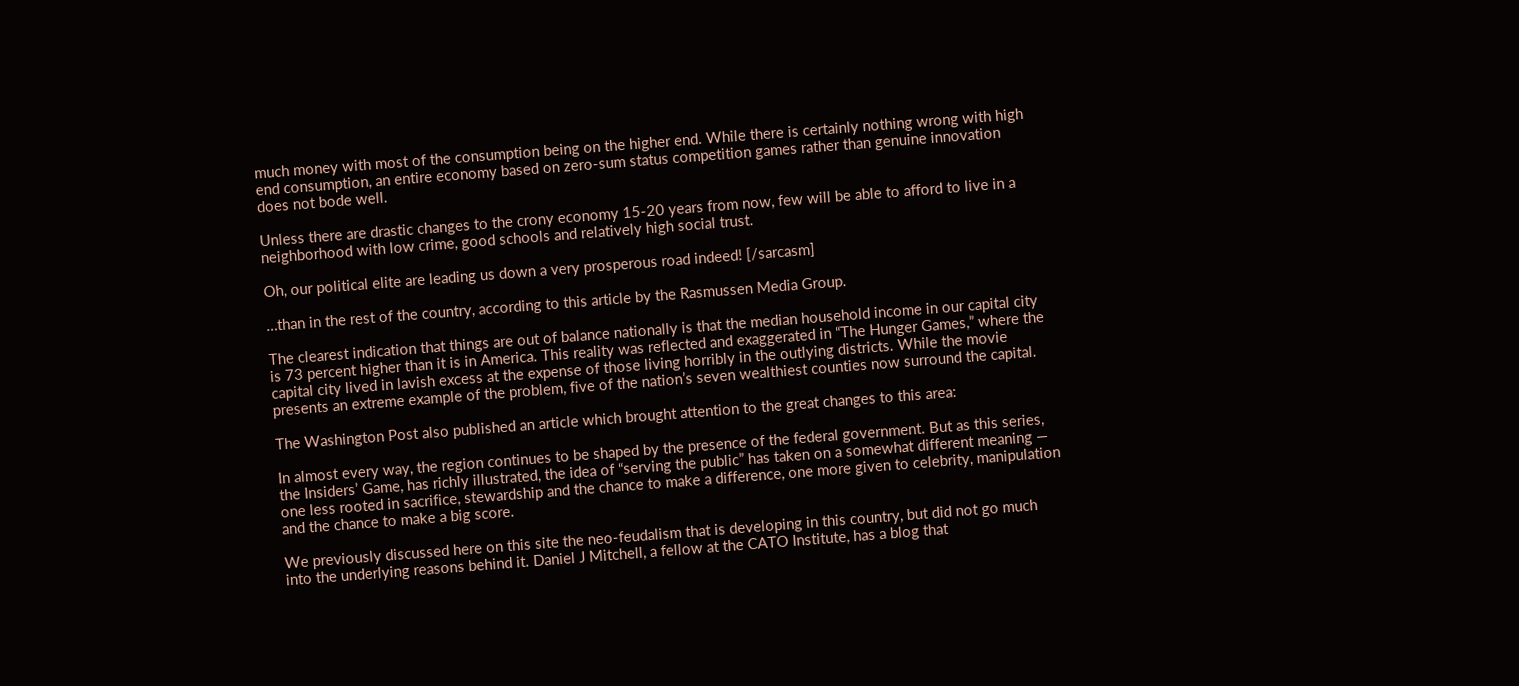much money with most of the consumption being on the higher end. While there is certainly nothing wrong with high end consumption, an entire economy based on zero-sum status competition games rather than genuine innovation does not bode well.

Unless there are drastic changes to the crony economy 15-20 years from now, few will be able to afford to live in a neighborhood with low crime, good schools and relatively high social trust.

Oh, our political elite are leading us down a very prosperous road indeed! [/sarcasm]

…than in the rest of the country, according to this article by the Rasmussen Media Group.

The clearest indication that things are out of balance nationally is that the median household income in our capital city is 73 percent higher than it is in America. This reality was reflected and exaggerated in “The Hunger Games,” where the capital city lived in lavish excess at the expense of those living horribly in the outlying districts. While the movie presents an extreme example of the problem, five of the nation’s seven wealthiest counties now surround the capital.

The Washington Post also published an article which brought attention to the great changes to this area:

In almost every way, the region continues to be shaped by the presence of the federal government. But as this series, the Insiders’ Game, has richly illustrated, the idea of “serving the public” has taken on a somewhat different meaning — one less rooted in sacrifice, stewardship and the chance to make a difference, one more given to celebrity, manipulation and the chance to make a big score.

We previously discussed here on this site the neo-feudalism that is developing in this country, but did not go much into the underlying reasons behind it. Daniel J Mitchell, a fellow at the CATO Institute, has a blog that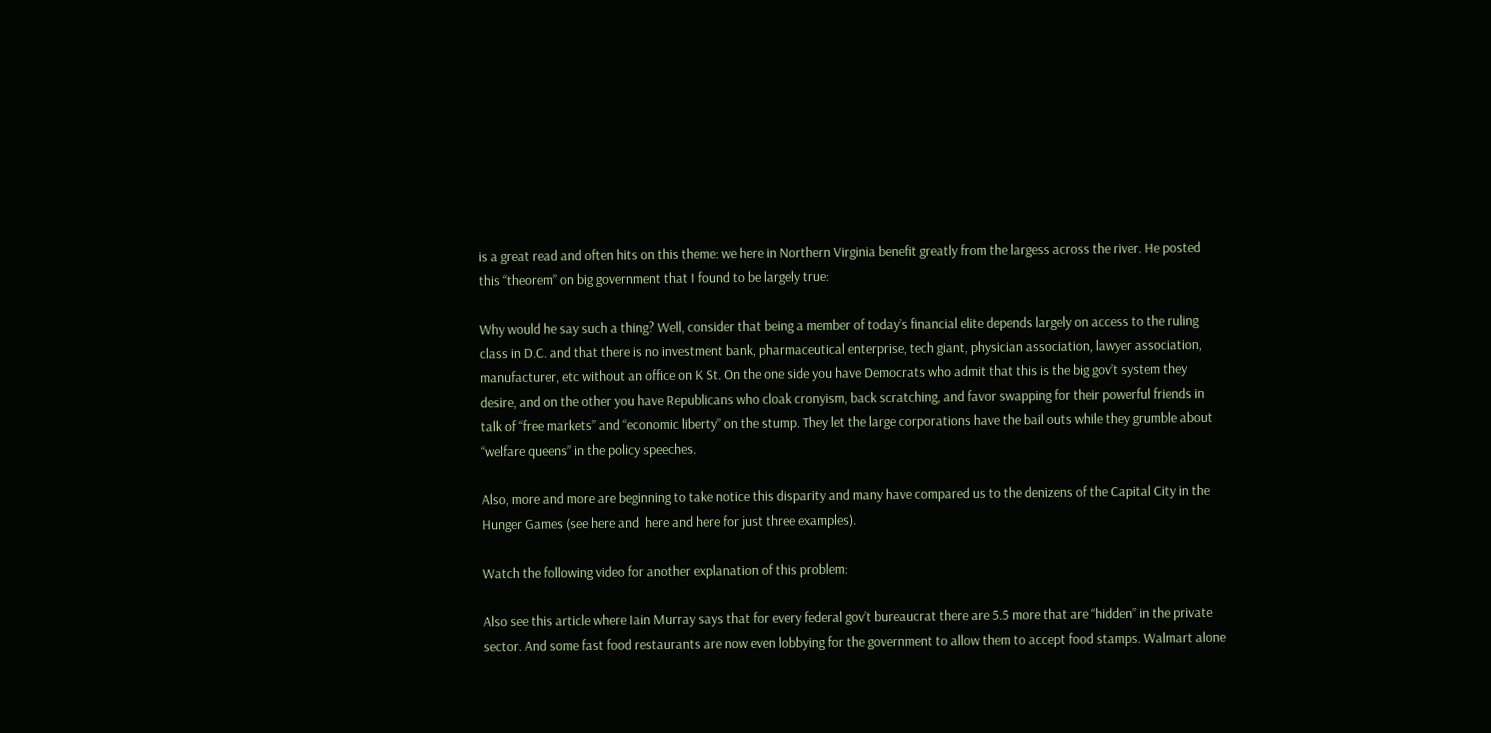is a great read and often hits on this theme: we here in Northern Virginia benefit greatly from the largess across the river. He posted this “theorem” on big government that I found to be largely true:

Why would he say such a thing? Well, consider that being a member of today’s financial elite depends largely on access to the ruling class in D.C. and that there is no investment bank, pharmaceutical enterprise, tech giant, physician association, lawyer association, manufacturer, etc without an office on K St. On the one side you have Democrats who admit that this is the big gov’t system they desire, and on the other you have Republicans who cloak cronyism, back scratching, and favor swapping for their powerful friends in talk of “free markets” and “economic liberty” on the stump. They let the large corporations have the bail outs while they grumble about “welfare queens” in the policy speeches.

Also, more and more are beginning to take notice this disparity and many have compared us to the denizens of the Capital City in the Hunger Games (see here and  here and here for just three examples).

Watch the following video for another explanation of this problem:

Also see this article where Iain Murray says that for every federal gov’t bureaucrat there are 5.5 more that are “hidden” in the private sector. And some fast food restaurants are now even lobbying for the government to allow them to accept food stamps. Walmart alone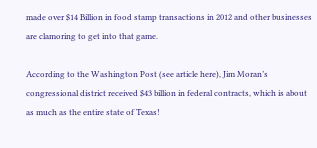made over $14 Billion in food stamp transactions in 2012 and other businesses are clamoring to get into that game.

According to the Washington Post (see article here), Jim Moran’s congressional district received $43 billion in federal contracts, which is about as much as the entire state of Texas!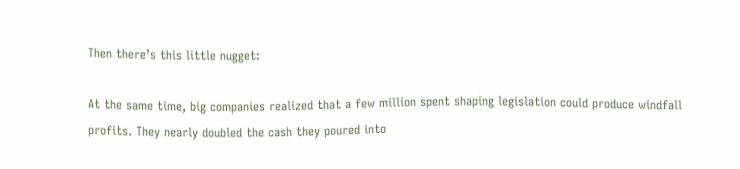Then there’s this little nugget:

At the same time, big companies realized that a few million spent shaping legislation could produce windfall profits. They nearly doubled the cash they poured into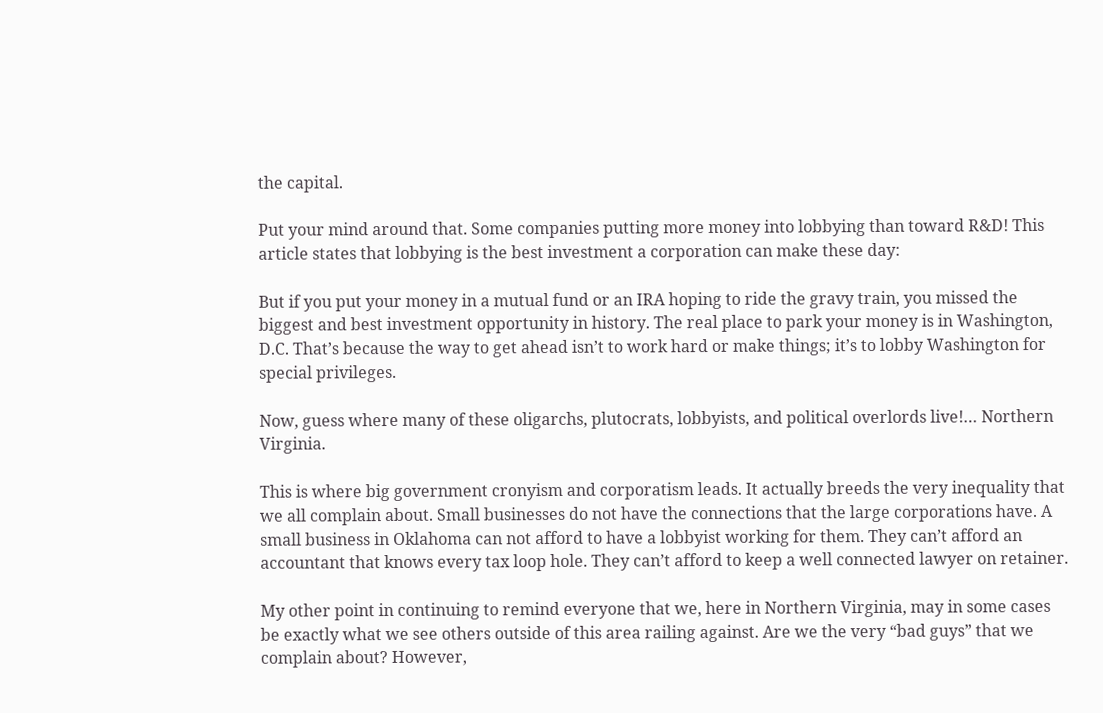the capital.

Put your mind around that. Some companies putting more money into lobbying than toward R&D! This article states that lobbying is the best investment a corporation can make these day:

But if you put your money in a mutual fund or an IRA hoping to ride the gravy train, you missed the biggest and best investment opportunity in history. The real place to park your money is in Washington, D.C. That’s because the way to get ahead isn’t to work hard or make things; it’s to lobby Washington for special privileges.

Now, guess where many of these oligarchs, plutocrats, lobbyists, and political overlords live!… Northern Virginia.

This is where big government cronyism and corporatism leads. It actually breeds the very inequality that we all complain about. Small businesses do not have the connections that the large corporations have. A small business in Oklahoma can not afford to have a lobbyist working for them. They can’t afford an accountant that knows every tax loop hole. They can’t afford to keep a well connected lawyer on retainer.

My other point in continuing to remind everyone that we, here in Northern Virginia, may in some cases be exactly what we see others outside of this area railing against. Are we the very “bad guys” that we complain about? However,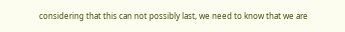considering that this can not possibly last, we need to know that we are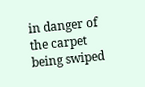in danger of the carpet being swiped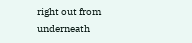right out from underneath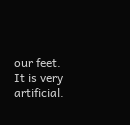our feet. It is very artificial.